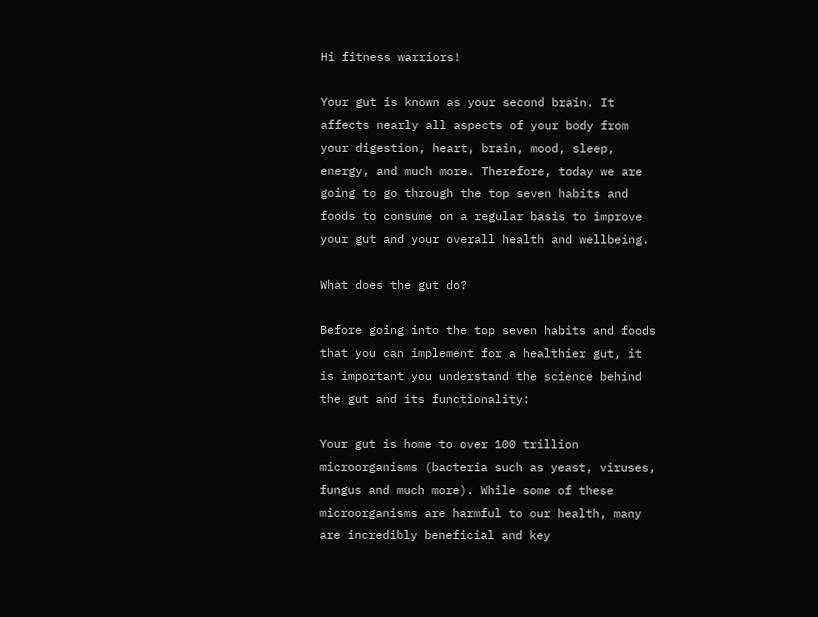Hi fitness warriors!

Your gut is known as your second brain. It affects nearly all aspects of your body from your digestion, heart, brain, mood, sleep, energy, and much more. Therefore, today we are going to go through the top seven habits and foods to consume on a regular basis to improve your gut and your overall health and wellbeing.

What does the gut do?

Before going into the top seven habits and foods that you can implement for a healthier gut, it is important you understand the science behind the gut and its functionality:

Your gut is home to over 100 trillion microorganisms (bacteria such as yeast, viruses, fungus and much more). While some of these microorganisms are harmful to our health, many are incredibly beneficial and key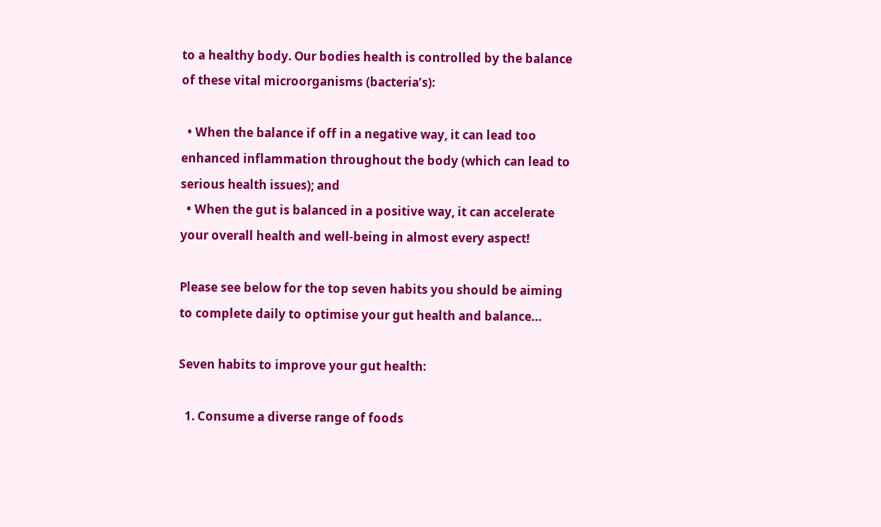to a healthy body. Our bodies health is controlled by the balance of these vital microorganisms (bacteria’s):

  • When the balance if off in a negative way, it can lead too enhanced inflammation throughout the body (which can lead to serious health issues); and
  • When the gut is balanced in a positive way, it can accelerate your overall health and well-being in almost every aspect!

Please see below for the top seven habits you should be aiming to complete daily to optimise your gut health and balance…

Seven habits to improve your gut health:

  1. Consume a diverse range of foods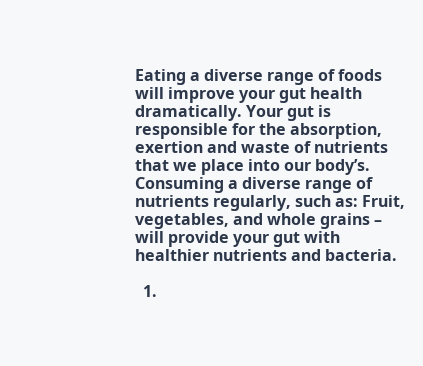Eating a diverse range of foods will improve your gut health dramatically. Your gut is responsible for the absorption, exertion and waste of nutrients that we place into our body’s. Consuming a diverse range of nutrients regularly, such as: Fruit, vegetables, and whole grains – will provide your gut with healthier nutrients and bacteria.

  1.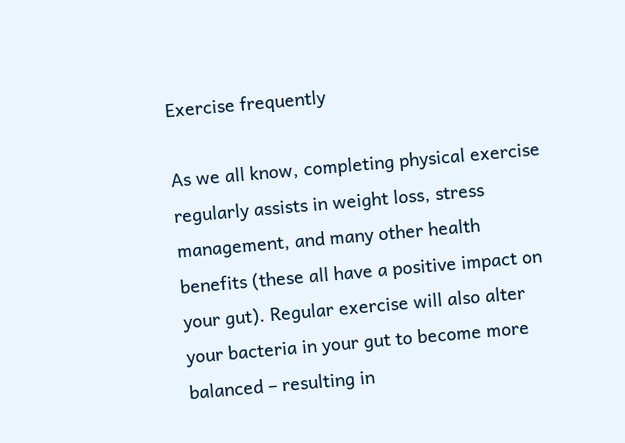Exercise frequently

As we all know, completing physical exercise regularly assists in weight loss, stress management, and many other health benefits (these all have a positive impact on your gut). Regular exercise will also alter your bacteria in your gut to become more balanced – resulting in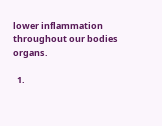lower inflammation throughout our bodies organs.

  1.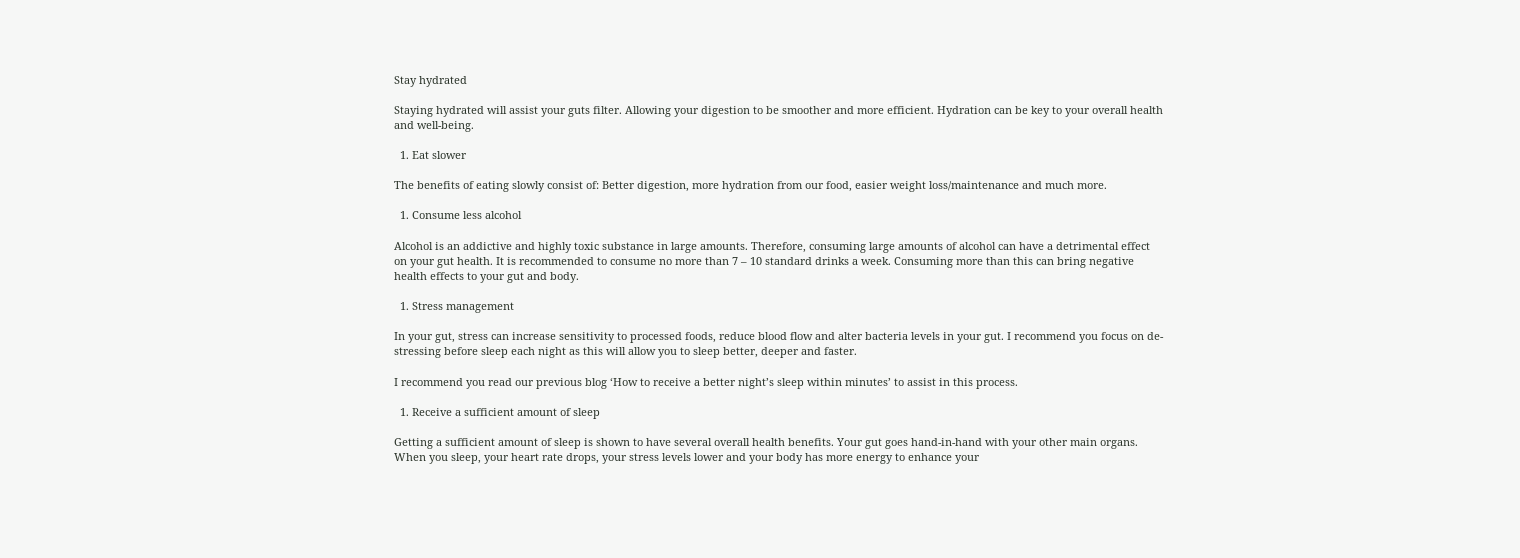Stay hydrated

Staying hydrated will assist your guts filter. Allowing your digestion to be smoother and more efficient. Hydration can be key to your overall health and well-being.

  1. Eat slower

The benefits of eating slowly consist of: Better digestion, more hydration from our food, easier weight loss/maintenance and much more.

  1. Consume less alcohol

Alcohol is an addictive and highly toxic substance in large amounts. Therefore, consuming large amounts of alcohol can have a detrimental effect on your gut health. It is recommended to consume no more than 7 – 10 standard drinks a week. Consuming more than this can bring negative health effects to your gut and body.

  1. Stress management

In your gut, stress can increase sensitivity to processed foods, reduce blood flow and alter bacteria levels in your gut. I recommend you focus on de-stressing before sleep each night as this will allow you to sleep better, deeper and faster.

I recommend you read our previous blog ‘How to receive a better night’s sleep within minutes’ to assist in this process.

  1. Receive a sufficient amount of sleep

Getting a sufficient amount of sleep is shown to have several overall health benefits. Your gut goes hand-in-hand with your other main organs. When you sleep, your heart rate drops, your stress levels lower and your body has more energy to enhance your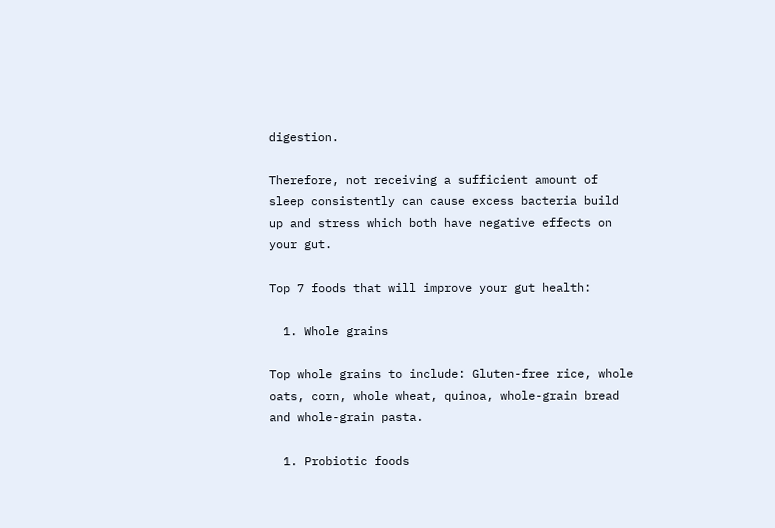digestion.

Therefore, not receiving a sufficient amount of sleep consistently can cause excess bacteria build up and stress which both have negative effects on your gut.

Top 7 foods that will improve your gut health:

  1. Whole grains

Top whole grains to include: Gluten-free rice, whole oats, corn, whole wheat, quinoa, whole-grain bread and whole-grain pasta.

  1. Probiotic foods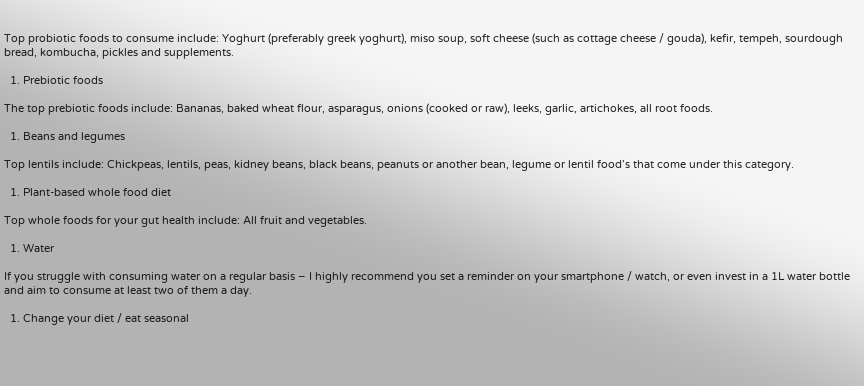Top probiotic foods to consume include: Yoghurt (preferably greek yoghurt), miso soup, soft cheese (such as cottage cheese / gouda), kefir, tempeh, sourdough bread, kombucha, pickles and supplements.

  1. Prebiotic foods

The top prebiotic foods include: Bananas, baked wheat flour, asparagus, onions (cooked or raw), leeks, garlic, artichokes, all root foods.

  1. Beans and legumes

Top lentils include: Chickpeas, lentils, peas, kidney beans, black beans, peanuts or another bean, legume or lentil food’s that come under this category.

  1. Plant-based whole food diet

Top whole foods for your gut health include: All fruit and vegetables.

  1. Water

If you struggle with consuming water on a regular basis – I highly recommend you set a reminder on your smartphone / watch, or even invest in a 1L water bottle and aim to consume at least two of them a day.

  1. Change your diet / eat seasonal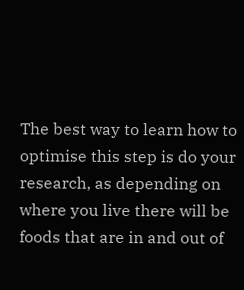The best way to learn how to optimise this step is do your research, as depending on where you live there will be foods that are in and out of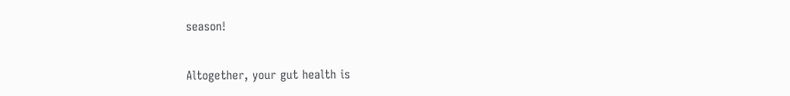season!


Altogether, your gut health is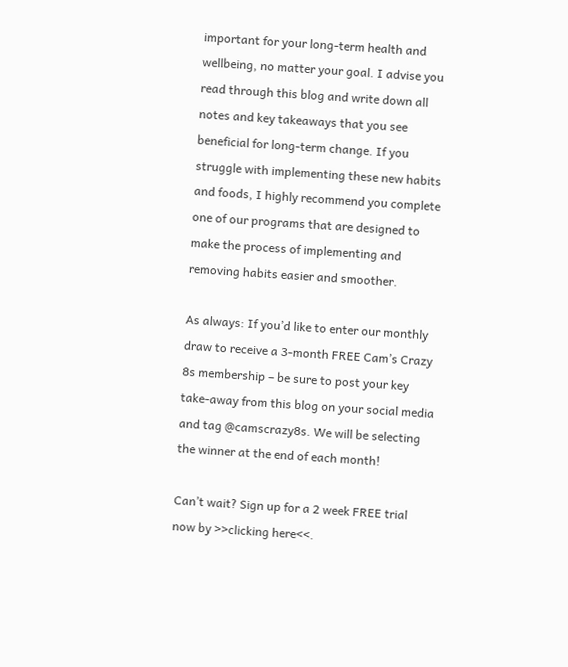important for your long-term health and wellbeing, no matter your goal. I advise you read through this blog and write down all notes and key takeaways that you see beneficial for long-term change. If you struggle with implementing these new habits and foods, I highly recommend you complete one of our programs that are designed to make the process of implementing and removing habits easier and smoother.

As always: If you’d like to enter our monthly draw to receive a 3-month FREE Cam’s Crazy 8s membership – be sure to post your key take-away from this blog on your social media and tag @camscrazy8s. We will be selecting the winner at the end of each month!

Can’t wait? Sign up for a 2 week FREE trial now by >>clicking here<<.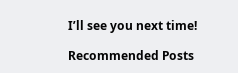I’ll see you next time!

Recommended Posts